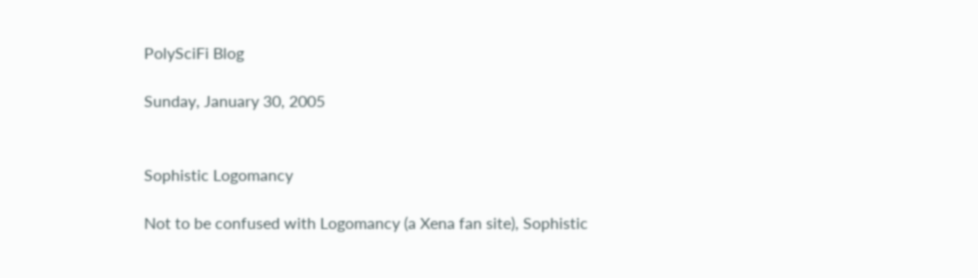PolySciFi Blog

Sunday, January 30, 2005


Sophistic Logomancy

Not to be confused with Logomancy (a Xena fan site), Sophistic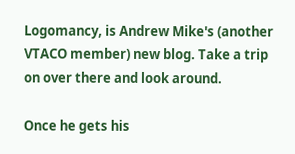Logomancy, is Andrew Mike's (another VTACO member) new blog. Take a trip on over there and look around.

Once he gets his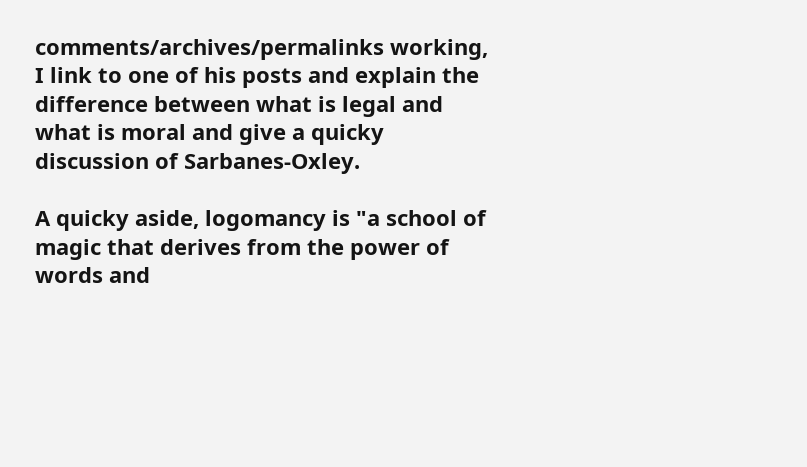comments/archives/permalinks working, I link to one of his posts and explain the difference between what is legal and what is moral and give a quicky discussion of Sarbanes-Oxley.

A quicky aside, logomancy is "a school of magic that derives from the power of words and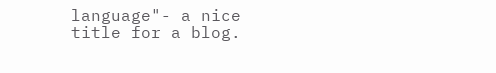language"- a nice title for a blog.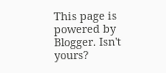This page is powered by Blogger. Isn't yours?